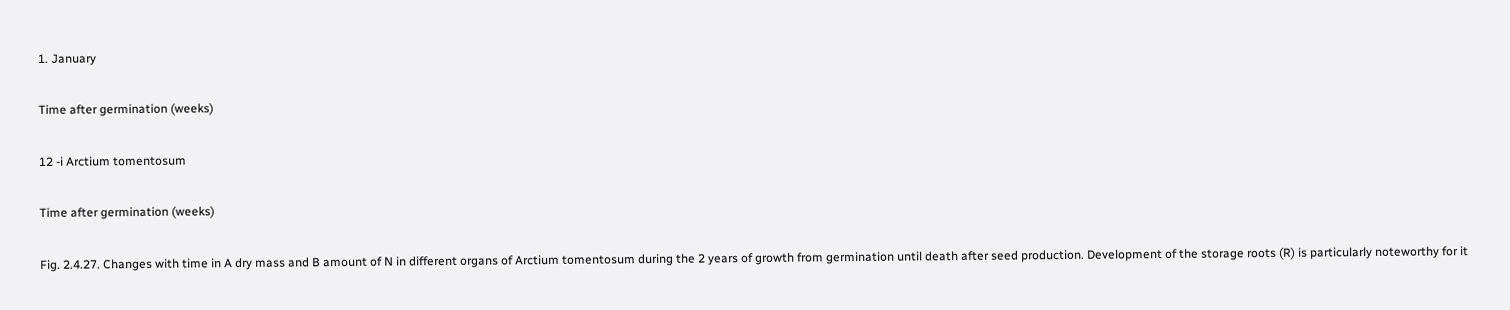1. January

Time after germination (weeks)

12 -i Arctium tomentosum

Time after germination (weeks)

Fig. 2.4.27. Changes with time in A dry mass and B amount of N in different organs of Arctium tomentosum during the 2 years of growth from germination until death after seed production. Development of the storage roots (R) is particularly noteworthy for it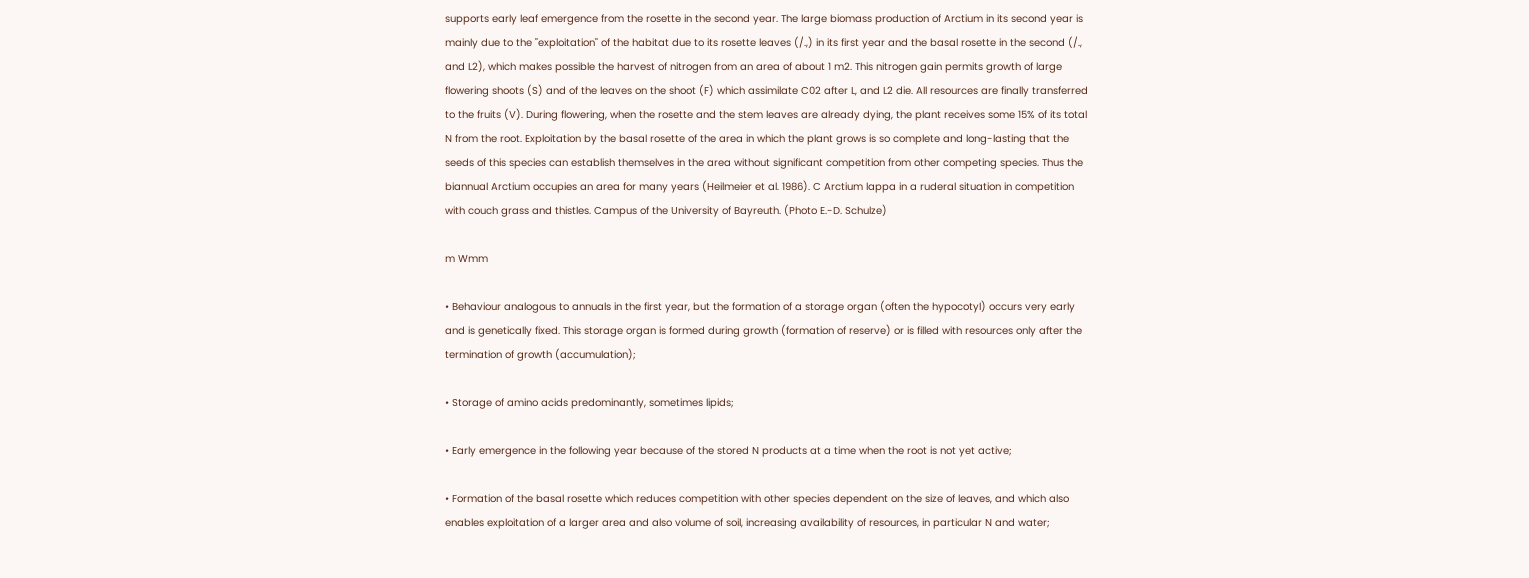supports early leaf emergence from the rosette in the second year. The large biomass production of Arctium in its second year is mainly due to the "exploitation" of the habitat due to its rosette leaves (/.,) in its first year and the basal rosette in the second (/., and L2), which makes possible the harvest of nitrogen from an area of about 1 m2. This nitrogen gain permits growth of large flowering shoots (S) and of the leaves on the shoot (F) which assimilate C02 after L, and L2 die. All resources are finally transferred to the fruits (V). During flowering, when the rosette and the stem leaves are already dying, the plant receives some 15% of its total N from the root. Exploitation by the basal rosette of the area in which the plant grows is so complete and long-lasting that the seeds of this species can establish themselves in the area without significant competition from other competing species. Thus the biannual Arctium occupies an area for many years (Heilmeier et al. 1986). C Arctium lappa in a ruderal situation in competition with couch grass and thistles. Campus of the University of Bayreuth. (Photo E.-D. Schulze)

m Wmm

• Behaviour analogous to annuals in the first year, but the formation of a storage organ (often the hypocotyl) occurs very early and is genetically fixed. This storage organ is formed during growth (formation of reserve) or is filled with resources only after the termination of growth (accumulation);

• Storage of amino acids predominantly, sometimes lipids;

• Early emergence in the following year because of the stored N products at a time when the root is not yet active;

• Formation of the basal rosette which reduces competition with other species dependent on the size of leaves, and which also enables exploitation of a larger area and also volume of soil, increasing availability of resources, in particular N and water;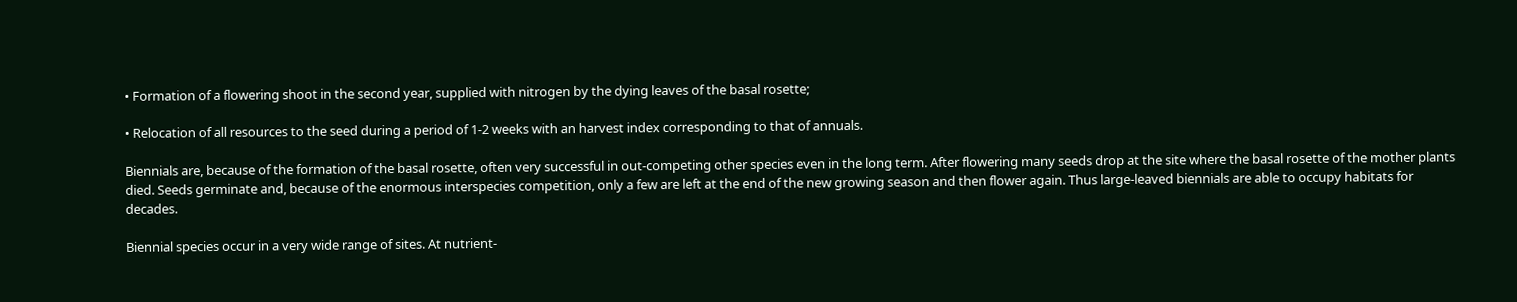• Formation of a flowering shoot in the second year, supplied with nitrogen by the dying leaves of the basal rosette;

• Relocation of all resources to the seed during a period of 1-2 weeks with an harvest index corresponding to that of annuals.

Biennials are, because of the formation of the basal rosette, often very successful in out-competing other species even in the long term. After flowering many seeds drop at the site where the basal rosette of the mother plants died. Seeds germinate and, because of the enormous interspecies competition, only a few are left at the end of the new growing season and then flower again. Thus large-leaved biennials are able to occupy habitats for decades.

Biennial species occur in a very wide range of sites. At nutrient-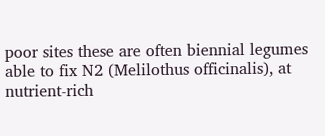poor sites these are often biennial legumes able to fix N2 (Melilothus officinalis), at nutrient-rich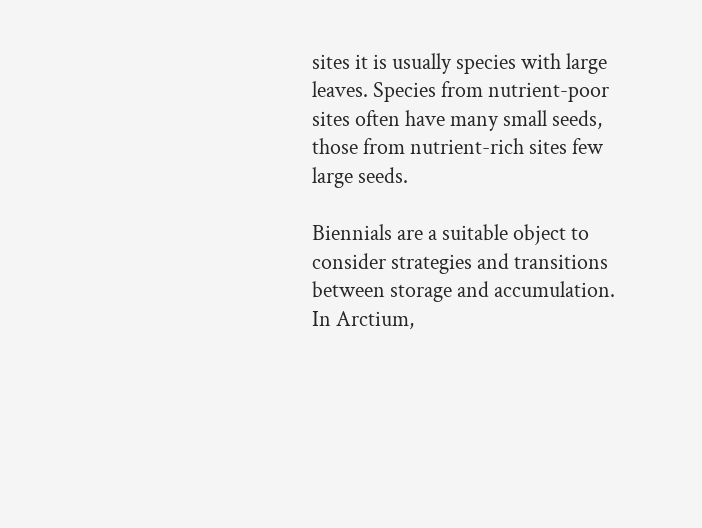sites it is usually species with large leaves. Species from nutrient-poor sites often have many small seeds, those from nutrient-rich sites few large seeds.

Biennials are a suitable object to consider strategies and transitions between storage and accumulation. In Arctium,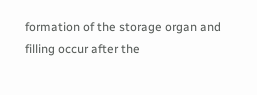formation of the storage organ and filling occur after the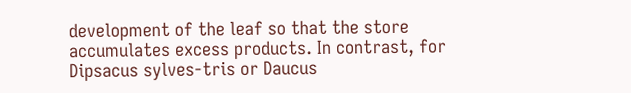development of the leaf so that the store accumulates excess products. In contrast, for Dipsacus sylves-tris or Daucus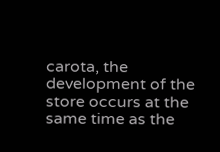carota, the development of the store occurs at the same time as the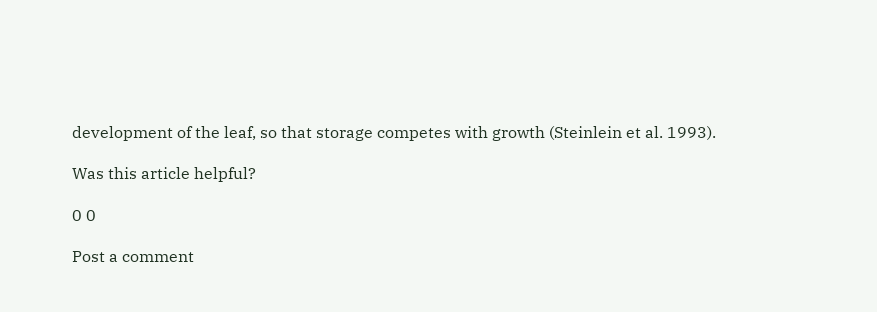development of the leaf, so that storage competes with growth (Steinlein et al. 1993).

Was this article helpful?

0 0

Post a comment